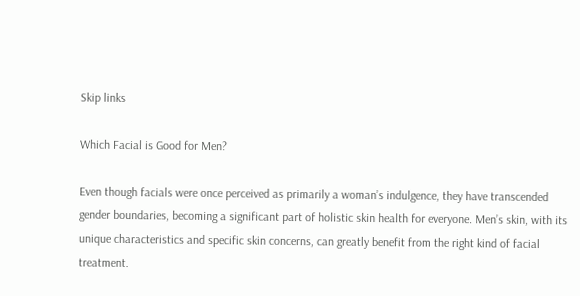Skip links

Which Facial is Good for Men?

Even though facials were once perceived as primarily a woman’s indulgence, they have transcended gender boundaries, becoming a significant part of holistic skin health for everyone. Men’s skin, with its unique characteristics and specific skin concerns, can greatly benefit from the right kind of facial treatment.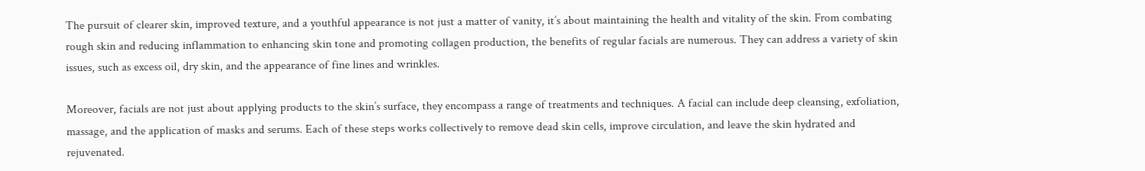The pursuit of clearer skin, improved texture, and a youthful appearance is not just a matter of vanity, it’s about maintaining the health and vitality of the skin. From combating rough skin and reducing inflammation to enhancing skin tone and promoting collagen production, the benefits of regular facials are numerous. They can address a variety of skin issues, such as excess oil, dry skin, and the appearance of fine lines and wrinkles.

Moreover, facials are not just about applying products to the skin’s surface, they encompass a range of treatments and techniques. A facial can include deep cleansing, exfoliation, massage, and the application of masks and serums. Each of these steps works collectively to remove dead skin cells, improve circulation, and leave the skin hydrated and rejuvenated.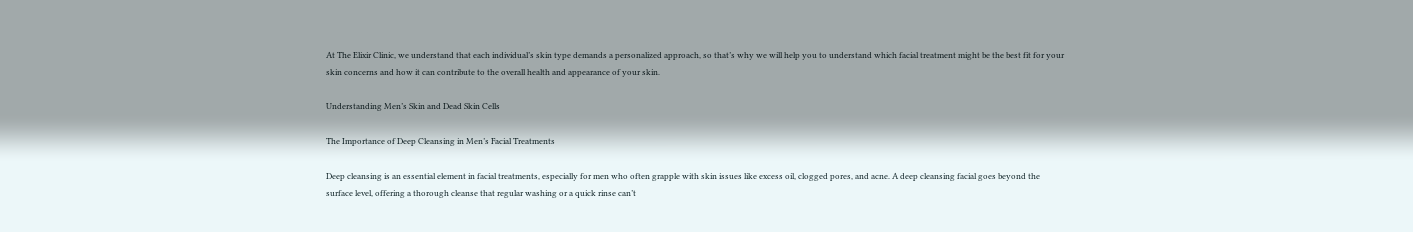At The Elixir Clinic, we understand that each individual’s skin type demands a personalized approach, so that’s why we will help you to understand which facial treatment might be the best fit for your skin concerns and how it can contribute to the overall health and appearance of your skin.

Understanding Men’s Skin and Dead Skin Cells

The Importance of Deep Cleansing in Men’s Facial Treatments

Deep cleansing is an essential element in facial treatments, especially for men who often grapple with skin issues like excess oil, clogged pores, and acne. A deep cleansing facial goes beyond the surface level, offering a thorough cleanse that regular washing or a quick rinse can’t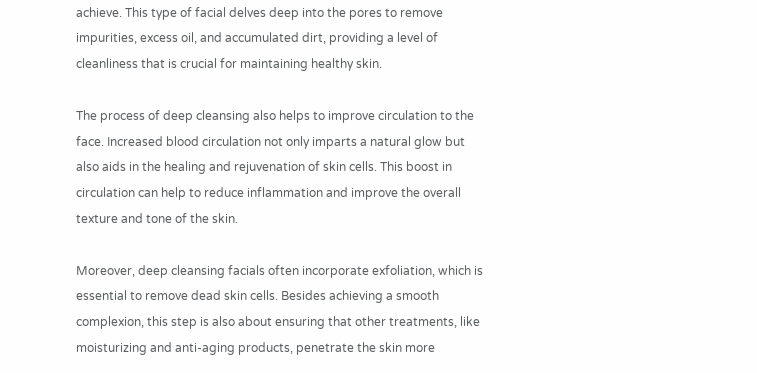achieve. This type of facial delves deep into the pores to remove impurities, excess oil, and accumulated dirt, providing a level of cleanliness that is crucial for maintaining healthy skin.

The process of deep cleansing also helps to improve circulation to the face. Increased blood circulation not only imparts a natural glow but also aids in the healing and rejuvenation of skin cells. This boost in circulation can help to reduce inflammation and improve the overall texture and tone of the skin.

Moreover, deep cleansing facials often incorporate exfoliation, which is essential to remove dead skin cells. Besides achieving a smooth complexion, this step is also about ensuring that other treatments, like moisturizing and anti-aging products, penetrate the skin more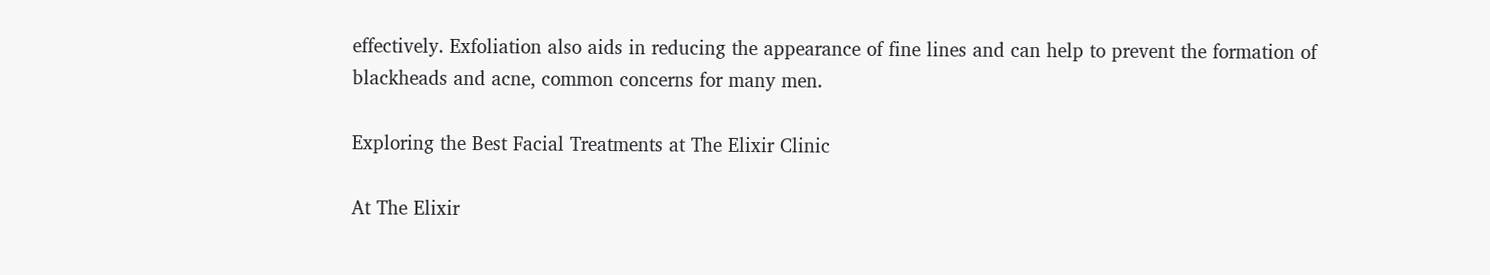effectively. Exfoliation also aids in reducing the appearance of fine lines and can help to prevent the formation of blackheads and acne, common concerns for many men.

Exploring the Best Facial Treatments at The Elixir Clinic

At The Elixir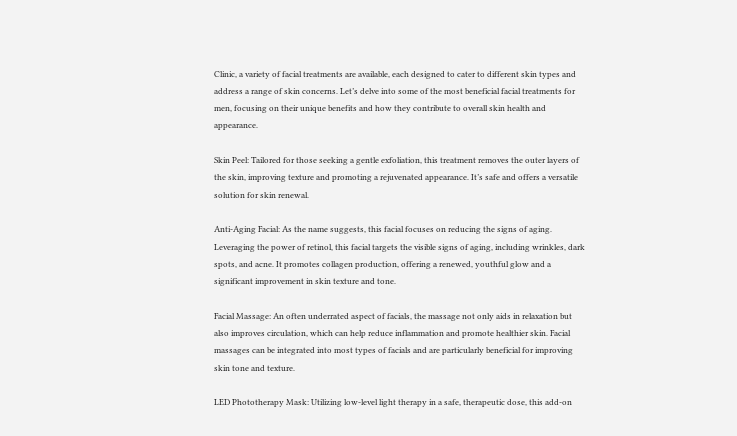Clinic, a variety of facial treatments are available, each designed to cater to different skin types and address a range of skin concerns. Let’s delve into some of the most beneficial facial treatments for men, focusing on their unique benefits and how they contribute to overall skin health and appearance.

Skin Peel: Tailored for those seeking a gentle exfoliation, this treatment removes the outer layers of the skin, improving texture and promoting a rejuvenated appearance. It’s safe and offers a versatile solution for skin renewal.

Anti-Aging Facial: As the name suggests, this facial focuses on reducing the signs of aging. Leveraging the power of retinol, this facial targets the visible signs of aging, including wrinkles, dark spots, and acne. It promotes collagen production, offering a renewed, youthful glow and a significant improvement in skin texture and tone.

Facial Massage: An often underrated aspect of facials, the massage not only aids in relaxation but also improves circulation, which can help reduce inflammation and promote healthier skin. Facial massages can be integrated into most types of facials and are particularly beneficial for improving skin tone and texture.

LED Phototherapy Mask: Utilizing low-level light therapy in a safe, therapeutic dose, this add-on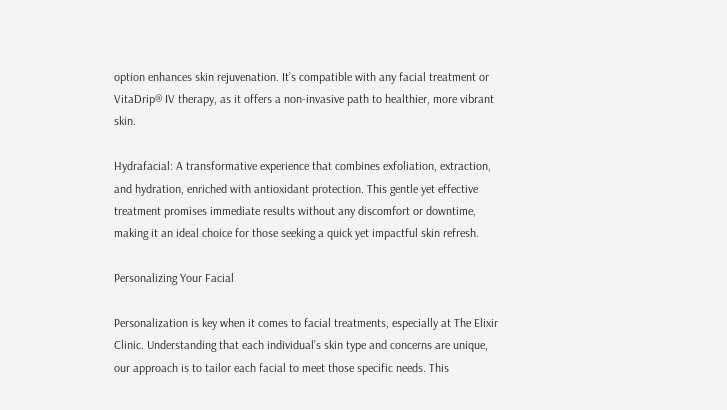option enhances skin rejuvenation. It’s compatible with any facial treatment or VitaDrip® IV therapy, as it offers a non-invasive path to healthier, more vibrant skin.

Hydrafacial: A transformative experience that combines exfoliation, extraction, and hydration, enriched with antioxidant protection. This gentle yet effective treatment promises immediate results without any discomfort or downtime, making it an ideal choice for those seeking a quick yet impactful skin refresh.

Personalizing Your Facial

Personalization is key when it comes to facial treatments, especially at The Elixir Clinic. Understanding that each individual’s skin type and concerns are unique, our approach is to tailor each facial to meet those specific needs. This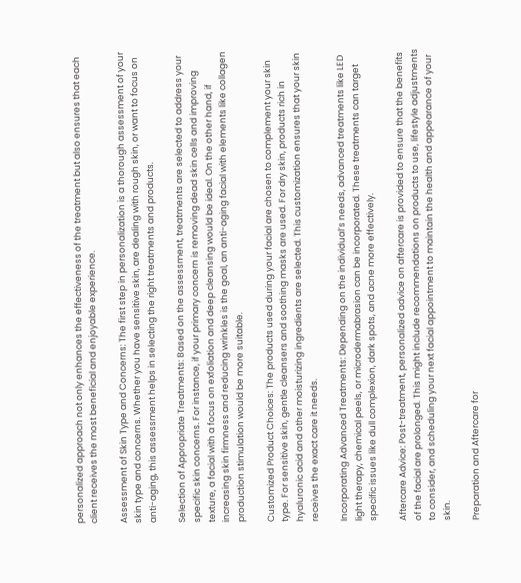personalized approach not only enhances the effectiveness of the treatment but also ensures that each client receives the most beneficial and enjoyable experience.

Assessment of Skin Type and Concerns: The first step in personalization is a thorough assessment of your skin type and concerns. Whether you have sensitive skin, are dealing with rough skin, or want to focus on anti-aging, this assessment helps in selecting the right treatments and products.

Selection of Appropriate Treatments: Based on the assessment, treatments are selected to address your specific skin concerns. For instance, if your primary concern is removing dead skin cells and improving texture, a facial with a focus on exfoliation and deep cleansing would be ideal. On the other hand, if increasing skin firmness and reducing wrinkles is the goal, an anti-aging facial with elements like collagen production stimulation would be more suitable.

Customized Product Choices: The products used during your facial are chosen to complement your skin type. For sensitive skin, gentle cleansers and soothing masks are used. For dry skin, products rich in hyaluronic acid and other moisturizing ingredients are selected. This customization ensures that your skin receives the exact care it needs.

Incorporating Advanced Treatments: Depending on the individual’s needs, advanced treatments like LED light therapy, chemical peels, or microdermabrasion can be incorporated. These treatments can target specific issues like dull complexion, dark spots, and acne more effectively.

Aftercare Advice: Post-treatment, personalized advice on aftercare is provided to ensure that the benefits of the facial are prolonged. This might include recommendations on products to use, lifestyle adjustments to consider, and scheduling your next facial appointment to maintain the health and appearance of your skin.

Preparation and Aftercare for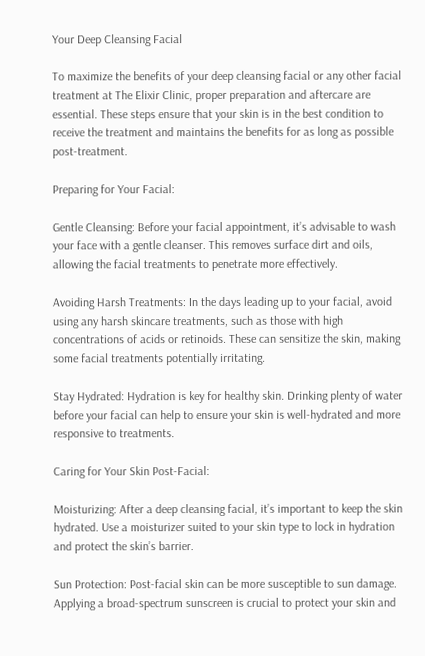Your Deep Cleansing Facial

To maximize the benefits of your deep cleansing facial or any other facial treatment at The Elixir Clinic, proper preparation and aftercare are essential. These steps ensure that your skin is in the best condition to receive the treatment and maintains the benefits for as long as possible post-treatment.

Preparing for Your Facial:

Gentle Cleansing: Before your facial appointment, it’s advisable to wash your face with a gentle cleanser. This removes surface dirt and oils, allowing the facial treatments to penetrate more effectively.

Avoiding Harsh Treatments: In the days leading up to your facial, avoid using any harsh skincare treatments, such as those with high concentrations of acids or retinoids. These can sensitize the skin, making some facial treatments potentially irritating.

Stay Hydrated: Hydration is key for healthy skin. Drinking plenty of water before your facial can help to ensure your skin is well-hydrated and more responsive to treatments.

Caring for Your Skin Post-Facial:

Moisturizing: After a deep cleansing facial, it’s important to keep the skin hydrated. Use a moisturizer suited to your skin type to lock in hydration and protect the skin’s barrier.

Sun Protection: Post-facial skin can be more susceptible to sun damage. Applying a broad-spectrum sunscreen is crucial to protect your skin and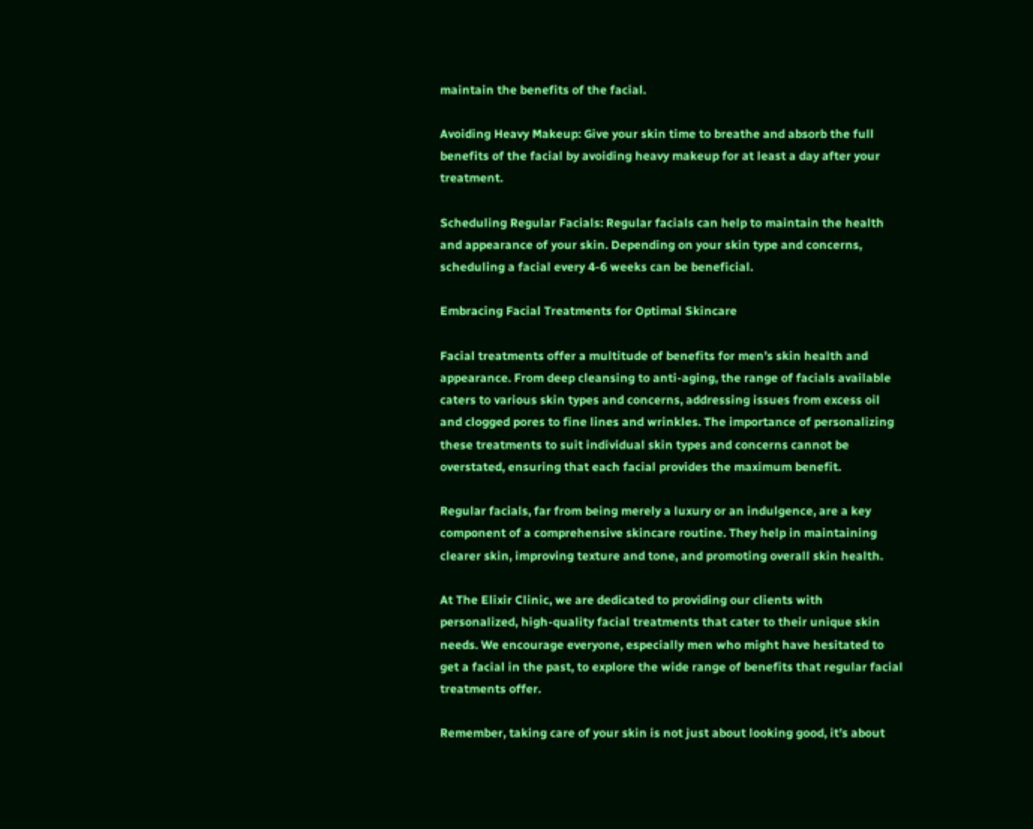maintain the benefits of the facial.

Avoiding Heavy Makeup: Give your skin time to breathe and absorb the full benefits of the facial by avoiding heavy makeup for at least a day after your treatment.

Scheduling Regular Facials: Regular facials can help to maintain the health and appearance of your skin. Depending on your skin type and concerns, scheduling a facial every 4-6 weeks can be beneficial.

Embracing Facial Treatments for Optimal Skincare

Facial treatments offer a multitude of benefits for men’s skin health and appearance. From deep cleansing to anti-aging, the range of facials available caters to various skin types and concerns, addressing issues from excess oil and clogged pores to fine lines and wrinkles. The importance of personalizing these treatments to suit individual skin types and concerns cannot be overstated, ensuring that each facial provides the maximum benefit.

Regular facials, far from being merely a luxury or an indulgence, are a key component of a comprehensive skincare routine. They help in maintaining clearer skin, improving texture and tone, and promoting overall skin health.

At The Elixir Clinic, we are dedicated to providing our clients with personalized, high-quality facial treatments that cater to their unique skin needs. We encourage everyone, especially men who might have hesitated to get a facial in the past, to explore the wide range of benefits that regular facial treatments offer.

Remember, taking care of your skin is not just about looking good, it’s about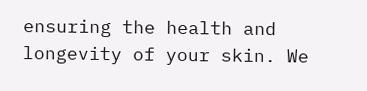ensuring the health and longevity of your skin. We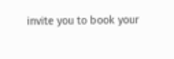invite you to book your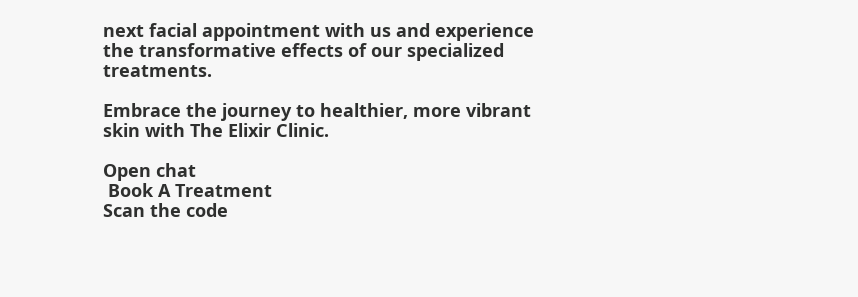next facial appointment with us and experience the transformative effects of our specialized treatments.

Embrace the journey to healthier, more vibrant skin with The Elixir Clinic.

Open chat
 Book A Treatment
Scan the code